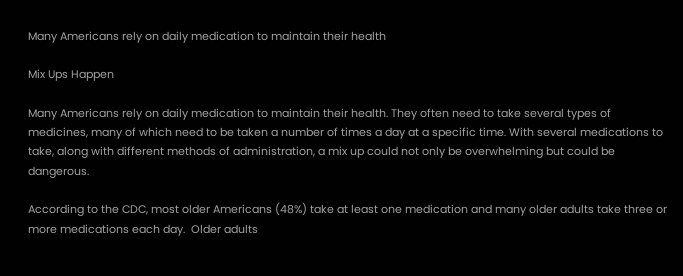Many Americans rely on daily medication to maintain their health

Mix Ups Happen

Many Americans rely on daily medication to maintain their health. They often need to take several types of medicines, many of which need to be taken a number of times a day at a specific time. With several medications to take, along with different methods of administration, a mix up could not only be overwhelming but could be dangerous.

According to the CDC, most older Americans (48%) take at least one medication and many older adults take three or more medications each day.  Older adults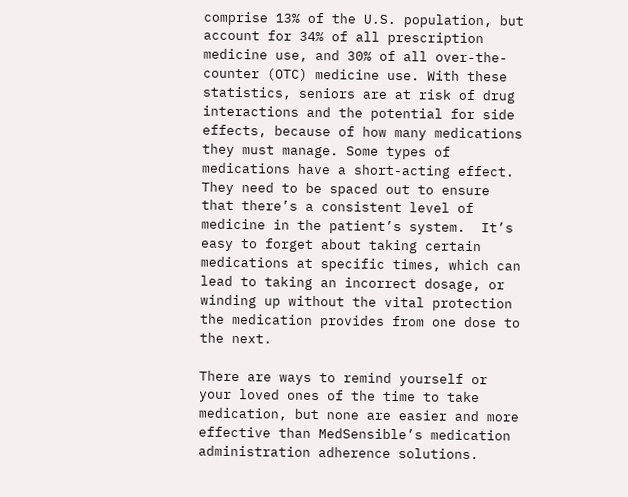comprise 13% of the U.S. population, but account for 34% of all prescription medicine use, and 30% of all over-the-counter (OTC) medicine use. With these statistics, seniors are at risk of drug interactions and the potential for side effects, because of how many medications they must manage. Some types of medications have a short-acting effect. They need to be spaced out to ensure that there’s a consistent level of medicine in the patient’s system.  It’s easy to forget about taking certain medications at specific times, which can lead to taking an incorrect dosage, or winding up without the vital protection the medication provides from one dose to the next.

There are ways to remind yourself or your loved ones of the time to take medication, but none are easier and more effective than MedSensible’s medication administration adherence solutions.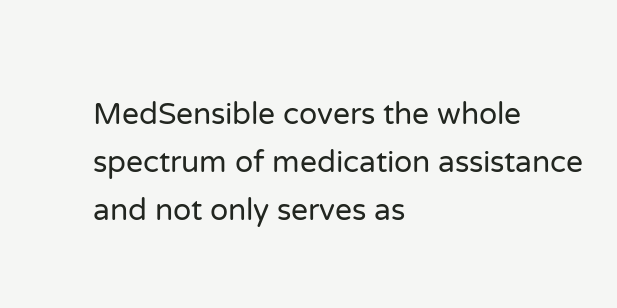MedSensible covers the whole spectrum of medication assistance and not only serves as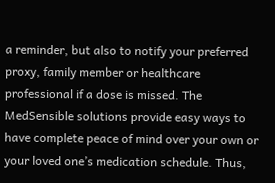a reminder, but also to notify your preferred proxy, family member or healthcare professional if a dose is missed. The MedSensible solutions provide easy ways to have complete peace of mind over your own or your loved one’s medication schedule. Thus,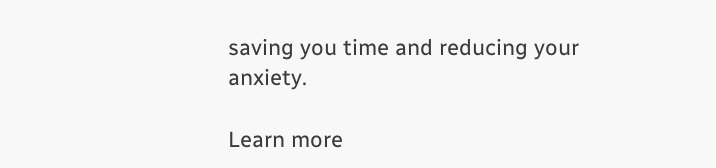saving you time and reducing your anxiety.

Learn more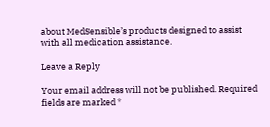about MedSensible’s products designed to assist with all medication assistance.

Leave a Reply

Your email address will not be published. Required fields are marked *